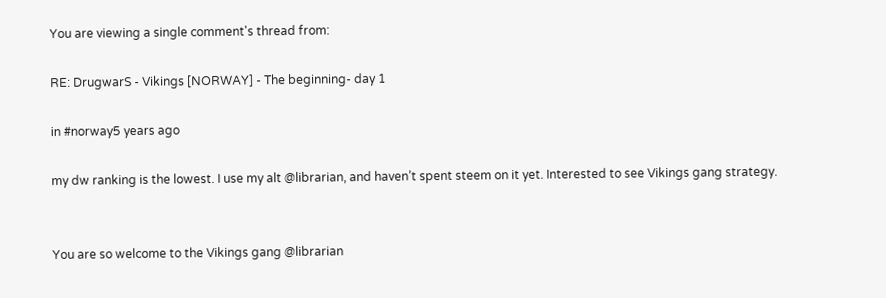You are viewing a single comment's thread from:

RE: DrugwarS - Vikings [NORWAY] - The beginning- day 1

in #norway5 years ago

my dw ranking is the lowest. I use my alt @librarian, and haven’t spent steem on it yet. Interested to see Vikings gang strategy.


You are so welcome to the Vikings gang @librarian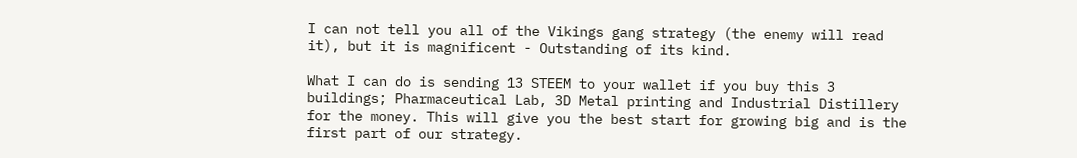I can not tell you all of the Vikings gang strategy (the enemy will read it), but it is magnificent - Outstanding of its kind.

What I can do is sending 13 STEEM to your wallet if you buy this 3 buildings; Pharmaceutical Lab, 3D Metal printing and Industrial Distillery for the money. This will give you the best start for growing big and is the first part of our strategy.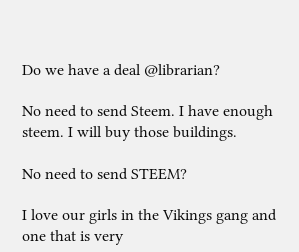Do we have a deal @librarian?

No need to send Steem. I have enough steem. I will buy those buildings.

No need to send STEEM?

I love our girls in the Vikings gang and one that is very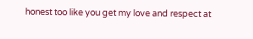honest too like you get my love and respect at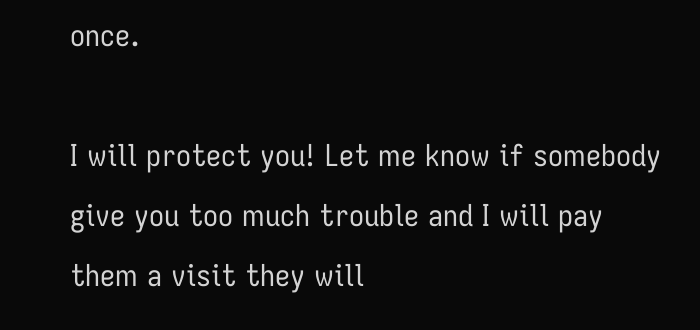once.

I will protect you! Let me know if somebody give you too much trouble and I will pay them a visit they will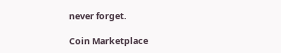never forget.

Coin Marketplace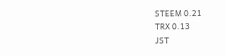STEEM 0.21
TRX 0.13
JST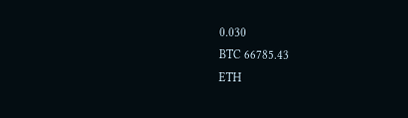0.030
BTC 66785.43
ETH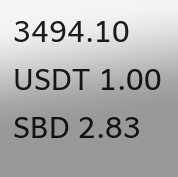3494.10
USDT 1.00
SBD 2.83